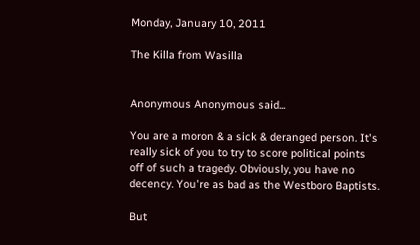Monday, January 10, 2011

The Killa from Wasilla


Anonymous Anonymous said...

You are a moron & a sick & deranged person. It's really sick of you to try to score political points off of such a tragedy. Obviously, you have no decency. You're as bad as the Westboro Baptists.

But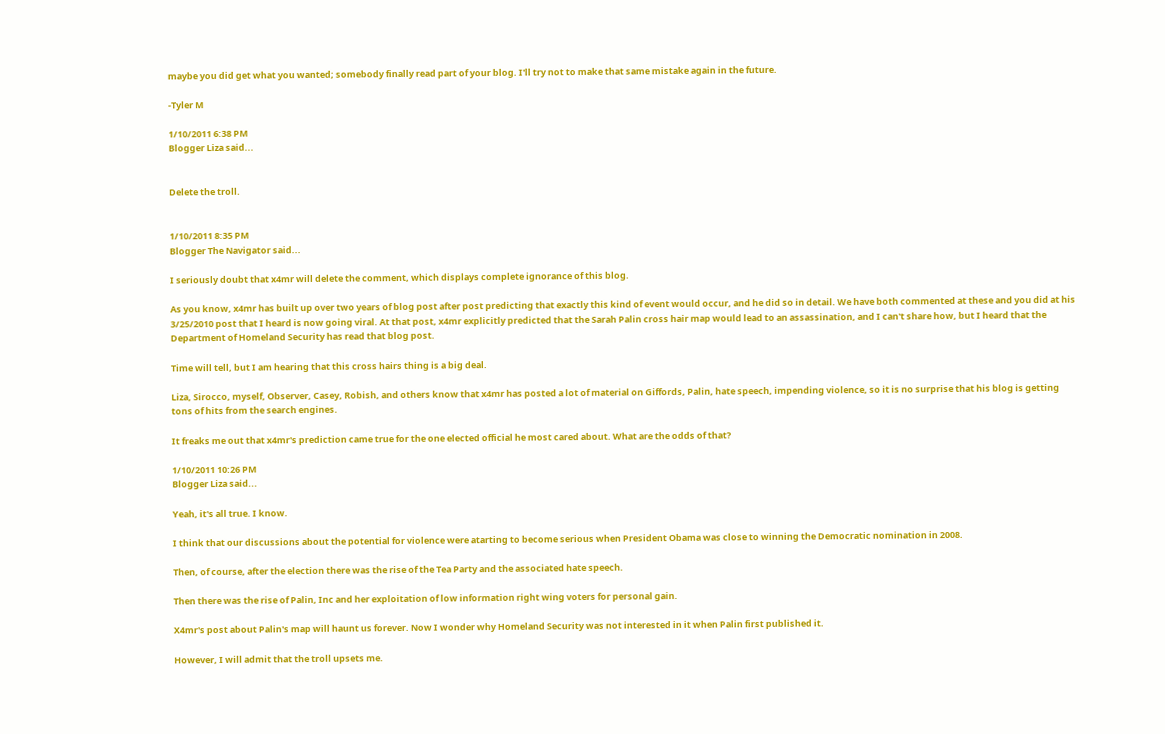maybe you did get what you wanted; somebody finally read part of your blog. I'll try not to make that same mistake again in the future.

-Tyler M

1/10/2011 6:38 PM
Blogger Liza said...


Delete the troll.


1/10/2011 8:35 PM
Blogger The Navigator said...

I seriously doubt that x4mr will delete the comment, which displays complete ignorance of this blog.

As you know, x4mr has built up over two years of blog post after post predicting that exactly this kind of event would occur, and he did so in detail. We have both commented at these and you did at his 3/25/2010 post that I heard is now going viral. At that post, x4mr explicitly predicted that the Sarah Palin cross hair map would lead to an assassination, and I can't share how, but I heard that the Department of Homeland Security has read that blog post.

Time will tell, but I am hearing that this cross hairs thing is a big deal.

Liza, Sirocco, myself, Observer, Casey, Robish, and others know that x4mr has posted a lot of material on Giffords, Palin, hate speech, impending violence, so it is no surprise that his blog is getting tons of hits from the search engines.

It freaks me out that x4mr's prediction came true for the one elected official he most cared about. What are the odds of that?

1/10/2011 10:26 PM
Blogger Liza said...

Yeah, it's all true. I know.

I think that our discussions about the potential for violence were atarting to become serious when President Obama was close to winning the Democratic nomination in 2008.

Then, of course, after the election there was the rise of the Tea Party and the associated hate speech.

Then there was the rise of Palin, Inc and her exploitation of low information right wing voters for personal gain.

X4mr's post about Palin's map will haunt us forever. Now I wonder why Homeland Security was not interested in it when Palin first published it.

However, I will admit that the troll upsets me.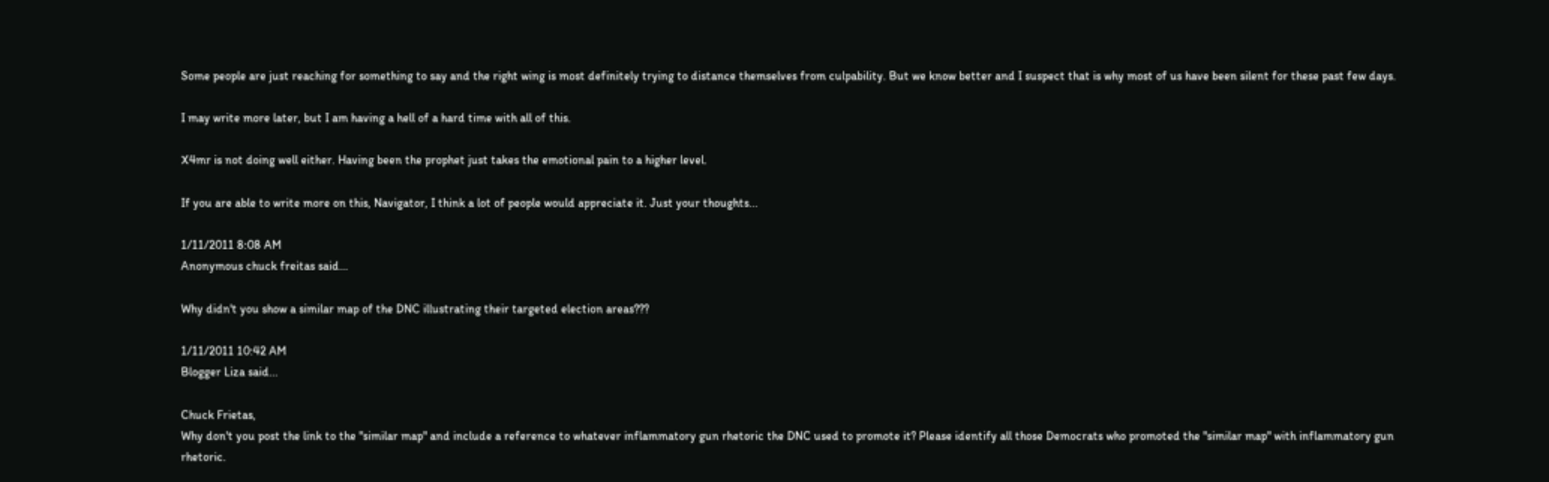Some people are just reaching for something to say and the right wing is most definitely trying to distance themselves from culpability. But we know better and I suspect that is why most of us have been silent for these past few days.

I may write more later, but I am having a hell of a hard time with all of this.

X4mr is not doing well either. Having been the prophet just takes the emotional pain to a higher level.

If you are able to write more on this, Navigator, I think a lot of people would appreciate it. Just your thoughts...

1/11/2011 8:08 AM
Anonymous chuck freitas said...

Why didn't you show a similar map of the DNC illustrating their targeted election areas???

1/11/2011 10:42 AM
Blogger Liza said...

Chuck Frietas,
Why don't you post the link to the "similar map" and include a reference to whatever inflammatory gun rhetoric the DNC used to promote it? Please identify all those Democrats who promoted the "similar map" with inflammatory gun rhetoric.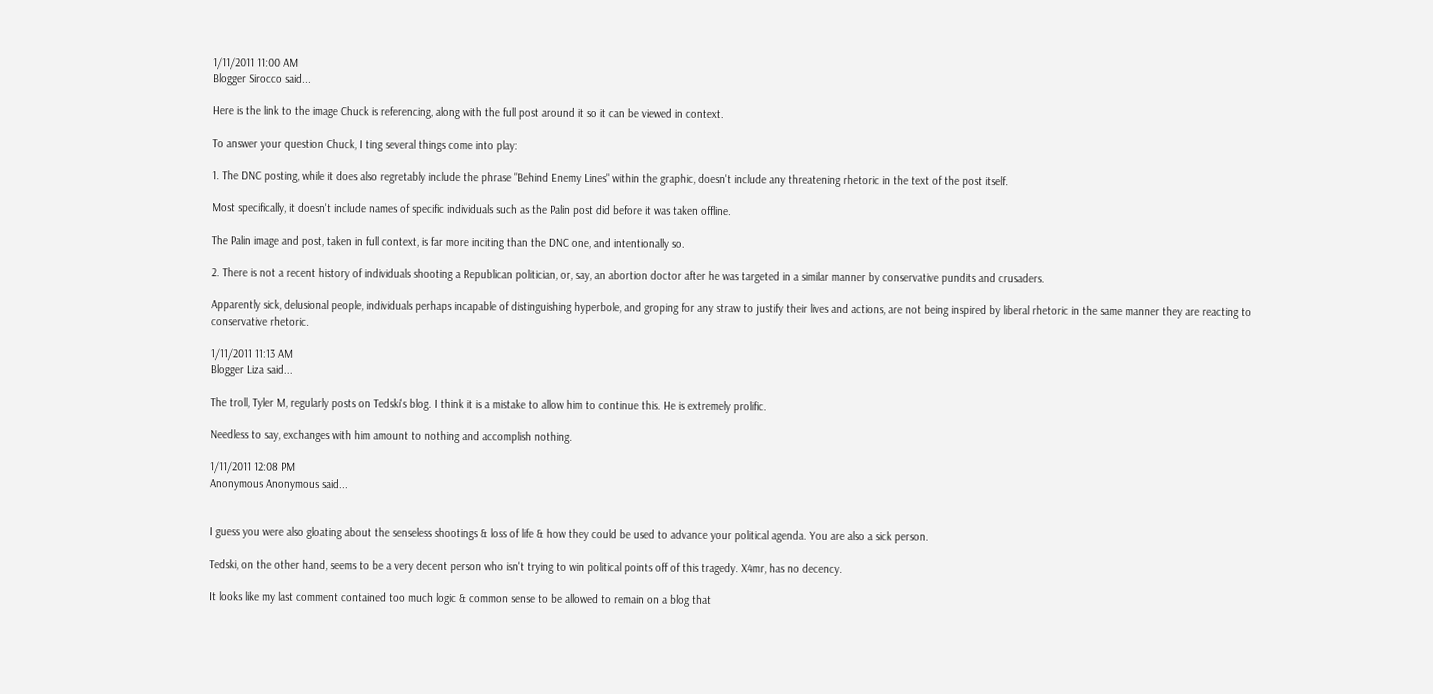1/11/2011 11:00 AM
Blogger Sirocco said...

Here is the link to the image Chuck is referencing, along with the full post around it so it can be viewed in context.

To answer your question Chuck, I ting several things come into play:

1. The DNC posting, while it does also regretably include the phrase "Behind Enemy Lines" within the graphic, doesn't include any threatening rhetoric in the text of the post itself.

Most specifically, it doesn't include names of specific individuals such as the Palin post did before it was taken offline.

The Palin image and post, taken in full context, is far more inciting than the DNC one, and intentionally so.

2. There is not a recent history of individuals shooting a Republican politician, or, say, an abortion doctor after he was targeted in a similar manner by conservative pundits and crusaders.

Apparently sick, delusional people, individuals perhaps incapable of distinguishing hyperbole, and groping for any straw to justify their lives and actions, are not being inspired by liberal rhetoric in the same manner they are reacting to conservative rhetoric.

1/11/2011 11:13 AM
Blogger Liza said...

The troll, Tyler M, regularly posts on Tedski's blog. I think it is a mistake to allow him to continue this. He is extremely prolific.

Needless to say, exchanges with him amount to nothing and accomplish nothing.

1/11/2011 12:08 PM
Anonymous Anonymous said...


I guess you were also gloating about the senseless shootings & loss of life & how they could be used to advance your political agenda. You are also a sick person.

Tedski, on the other hand, seems to be a very decent person who isn't trying to win political points off of this tragedy. X4mr, has no decency.

It looks like my last comment contained too much logic & common sense to be allowed to remain on a blog that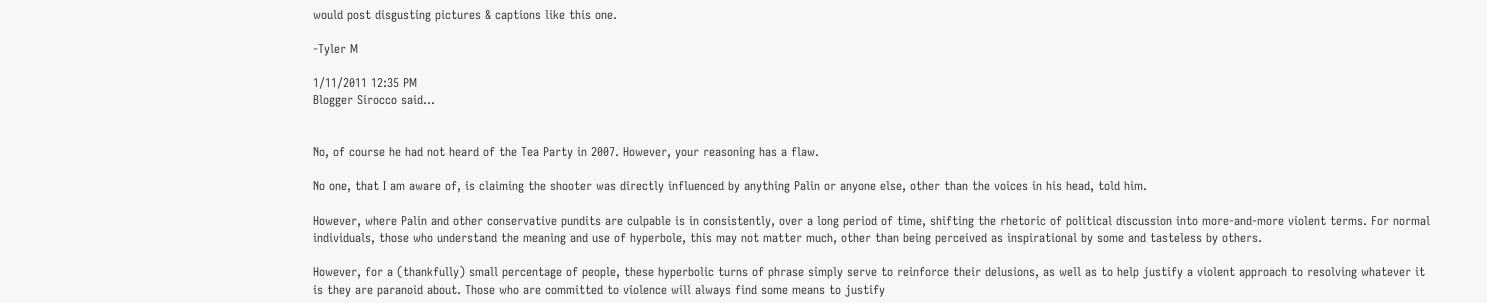would post disgusting pictures & captions like this one.

-Tyler M

1/11/2011 12:35 PM
Blogger Sirocco said...


No, of course he had not heard of the Tea Party in 2007. However, your reasoning has a flaw.

No one, that I am aware of, is claiming the shooter was directly influenced by anything Palin or anyone else, other than the voices in his head, told him.

However, where Palin and other conservative pundits are culpable is in consistently, over a long period of time, shifting the rhetoric of political discussion into more-and-more violent terms. For normal individuals, those who understand the meaning and use of hyperbole, this may not matter much, other than being perceived as inspirational by some and tasteless by others.

However, for a (thankfully) small percentage of people, these hyperbolic turns of phrase simply serve to reinforce their delusions, as well as to help justify a violent approach to resolving whatever it is they are paranoid about. Those who are committed to violence will always find some means to justify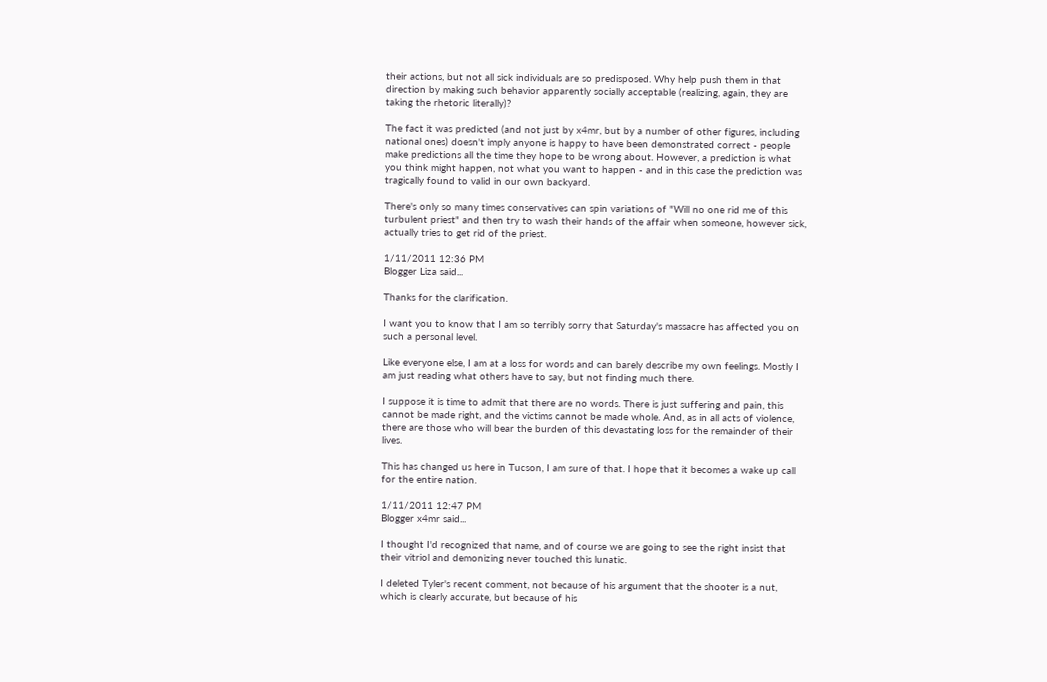their actions, but not all sick individuals are so predisposed. Why help push them in that direction by making such behavior apparently socially acceptable (realizing, again, they are taking the rhetoric literally)?

The fact it was predicted (and not just by x4mr, but by a number of other figures, including national ones) doesn't imply anyone is happy to have been demonstrated correct - people make predictions all the time they hope to be wrong about. However, a prediction is what you think might happen, not what you want to happen - and in this case the prediction was tragically found to valid in our own backyard.

There's only so many times conservatives can spin variations of "Will no one rid me of this turbulent priest" and then try to wash their hands of the affair when someone, however sick, actually tries to get rid of the priest.

1/11/2011 12:36 PM
Blogger Liza said...

Thanks for the clarification.

I want you to know that I am so terribly sorry that Saturday's massacre has affected you on such a personal level.

Like everyone else, I am at a loss for words and can barely describe my own feelings. Mostly I am just reading what others have to say, but not finding much there.

I suppose it is time to admit that there are no words. There is just suffering and pain, this cannot be made right, and the victims cannot be made whole. And, as in all acts of violence, there are those who will bear the burden of this devastating loss for the remainder of their lives.

This has changed us here in Tucson, I am sure of that. I hope that it becomes a wake up call for the entire nation.

1/11/2011 12:47 PM
Blogger x4mr said...

I thought I'd recognized that name, and of course we are going to see the right insist that their vitriol and demonizing never touched this lunatic.

I deleted Tyler's recent comment, not because of his argument that the shooter is a nut, which is clearly accurate, but because of his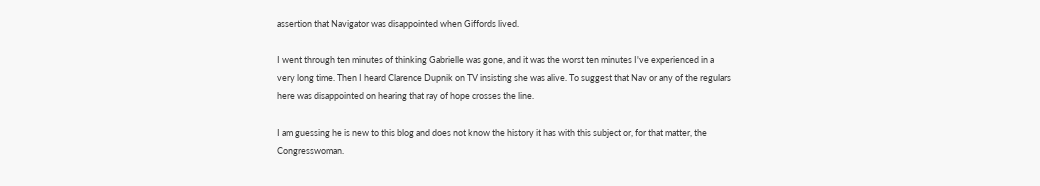assertion that Navigator was disappointed when Giffords lived.

I went through ten minutes of thinking Gabrielle was gone, and it was the worst ten minutes I've experienced in a very long time. Then I heard Clarence Dupnik on TV insisting she was alive. To suggest that Nav or any of the regulars here was disappointed on hearing that ray of hope crosses the line.

I am guessing he is new to this blog and does not know the history it has with this subject or, for that matter, the Congresswoman.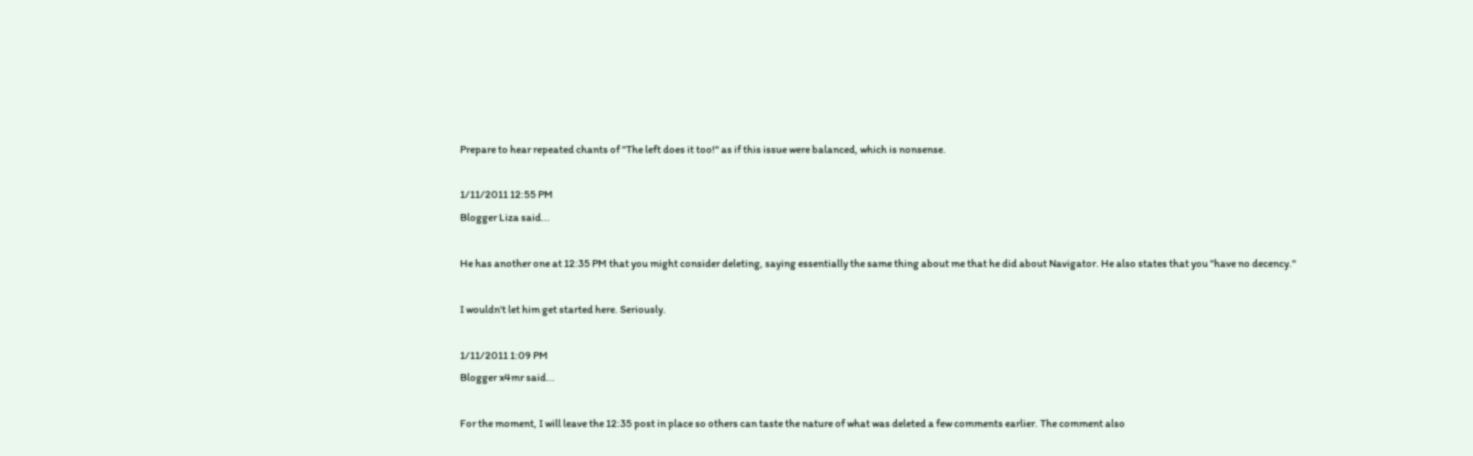Prepare to hear repeated chants of "The left does it too!" as if this issue were balanced, which is nonsense.

1/11/2011 12:55 PM
Blogger Liza said...

He has another one at 12:35 PM that you might consider deleting, saying essentially the same thing about me that he did about Navigator. He also states that you "have no decency."

I wouldn't let him get started here. Seriously.

1/11/2011 1:09 PM
Blogger x4mr said...

For the moment, I will leave the 12:35 post in place so others can taste the nature of what was deleted a few comments earlier. The comment also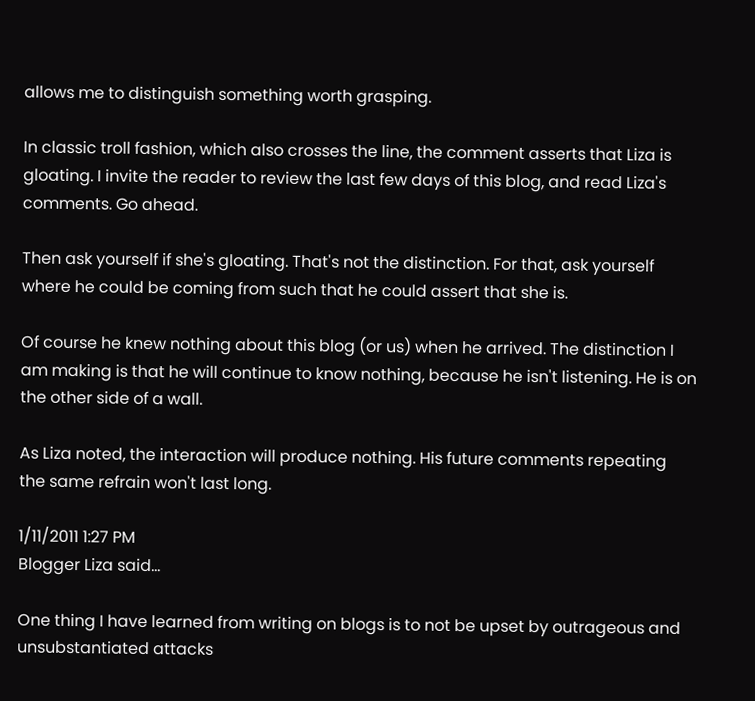allows me to distinguish something worth grasping.

In classic troll fashion, which also crosses the line, the comment asserts that Liza is gloating. I invite the reader to review the last few days of this blog, and read Liza's comments. Go ahead.

Then ask yourself if she's gloating. That's not the distinction. For that, ask yourself where he could be coming from such that he could assert that she is.

Of course he knew nothing about this blog (or us) when he arrived. The distinction I am making is that he will continue to know nothing, because he isn't listening. He is on the other side of a wall.

As Liza noted, the interaction will produce nothing. His future comments repeating the same refrain won't last long.

1/11/2011 1:27 PM
Blogger Liza said...

One thing I have learned from writing on blogs is to not be upset by outrageous and unsubstantiated attacks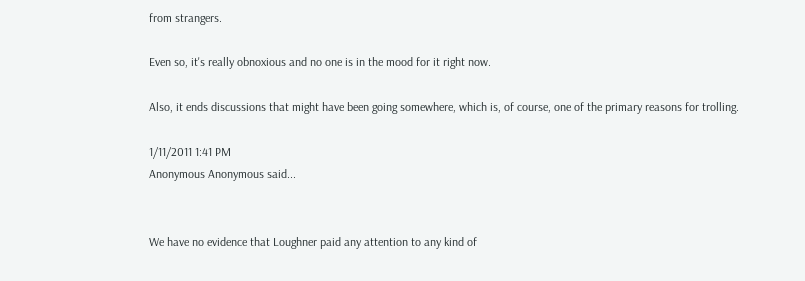from strangers.

Even so, it's really obnoxious and no one is in the mood for it right now.

Also, it ends discussions that might have been going somewhere, which is, of course, one of the primary reasons for trolling.

1/11/2011 1:41 PM
Anonymous Anonymous said...


We have no evidence that Loughner paid any attention to any kind of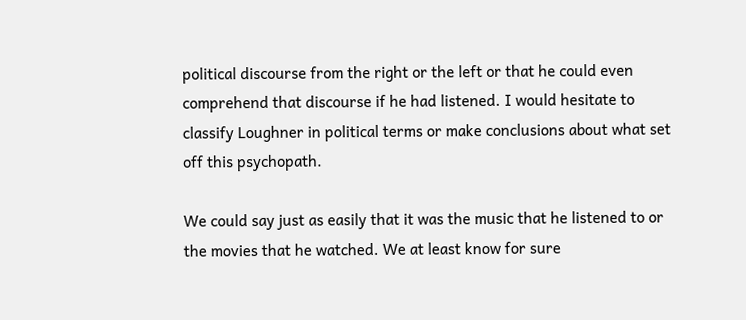political discourse from the right or the left or that he could even comprehend that discourse if he had listened. I would hesitate to classify Loughner in political terms or make conclusions about what set off this psychopath.

We could say just as easily that it was the music that he listened to or the movies that he watched. We at least know for sure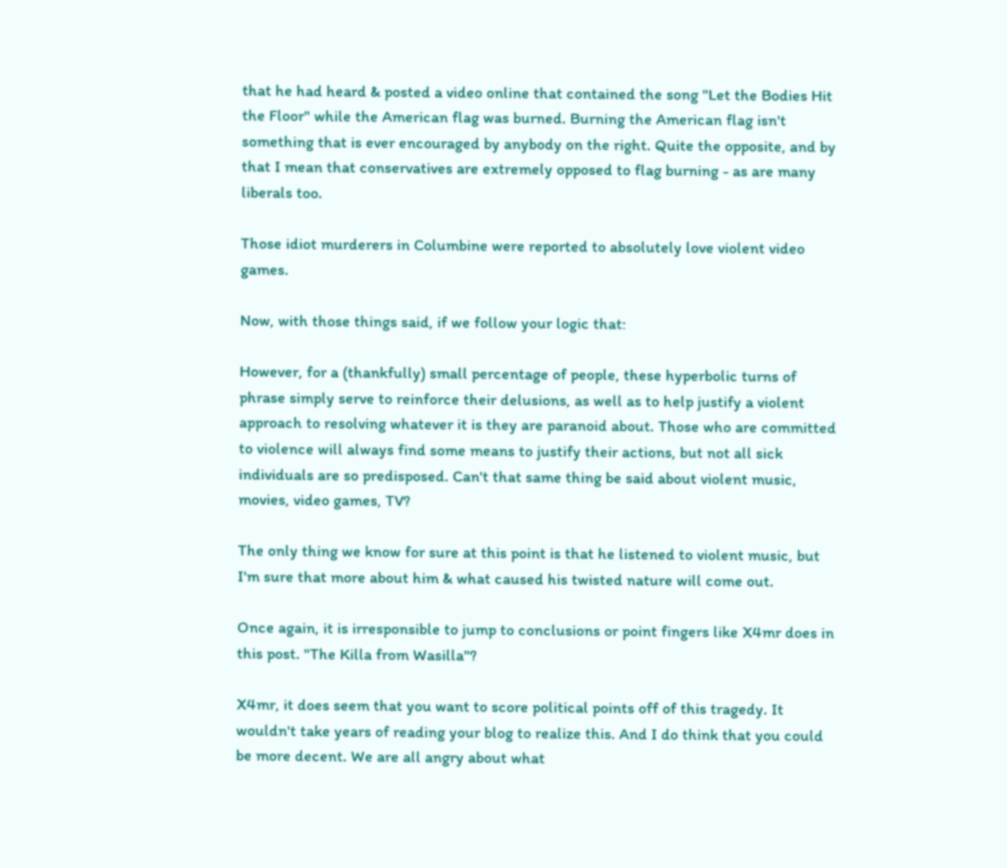that he had heard & posted a video online that contained the song "Let the Bodies Hit the Floor" while the American flag was burned. Burning the American flag isn't something that is ever encouraged by anybody on the right. Quite the opposite, and by that I mean that conservatives are extremely opposed to flag burning - as are many liberals too.

Those idiot murderers in Columbine were reported to absolutely love violent video games.

Now, with those things said, if we follow your logic that:

However, for a (thankfully) small percentage of people, these hyperbolic turns of phrase simply serve to reinforce their delusions, as well as to help justify a violent approach to resolving whatever it is they are paranoid about. Those who are committed to violence will always find some means to justify their actions, but not all sick individuals are so predisposed. Can't that same thing be said about violent music, movies, video games, TV?

The only thing we know for sure at this point is that he listened to violent music, but I'm sure that more about him & what caused his twisted nature will come out.

Once again, it is irresponsible to jump to conclusions or point fingers like X4mr does in this post. "The Killa from Wasilla"?

X4mr, it does seem that you want to score political points off of this tragedy. It wouldn't take years of reading your blog to realize this. And I do think that you could be more decent. We are all angry about what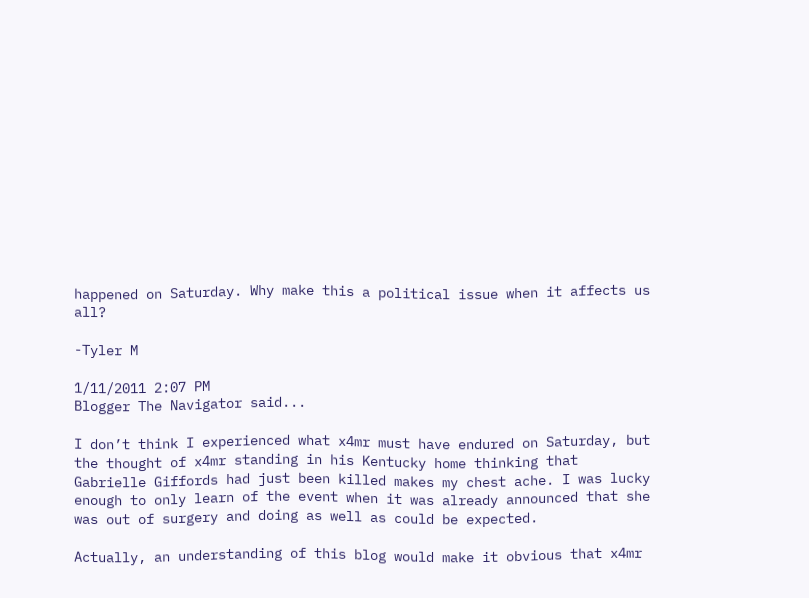happened on Saturday. Why make this a political issue when it affects us all?

-Tyler M

1/11/2011 2:07 PM
Blogger The Navigator said...

I don’t think I experienced what x4mr must have endured on Saturday, but the thought of x4mr standing in his Kentucky home thinking that Gabrielle Giffords had just been killed makes my chest ache. I was lucky enough to only learn of the event when it was already announced that she was out of surgery and doing as well as could be expected.

Actually, an understanding of this blog would make it obvious that x4mr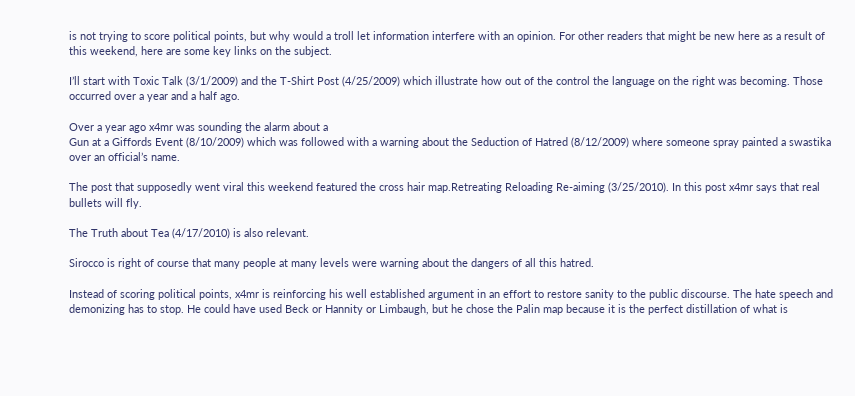is not trying to score political points, but why would a troll let information interfere with an opinion. For other readers that might be new here as a result of this weekend, here are some key links on the subject.

I’ll start with Toxic Talk (3/1/2009) and the T-Shirt Post (4/25/2009) which illustrate how out of the control the language on the right was becoming. Those occurred over a year and a half ago.

Over a year ago x4mr was sounding the alarm about a
Gun at a Giffords Event (8/10/2009) which was followed with a warning about the Seduction of Hatred (8/12/2009) where someone spray painted a swastika over an official’s name.

The post that supposedly went viral this weekend featured the cross hair map.Retreating Reloading Re-aiming (3/25/2010). In this post x4mr says that real bullets will fly.

The Truth about Tea (4/17/2010) is also relevant.

Sirocco is right of course that many people at many levels were warning about the dangers of all this hatred.

Instead of scoring political points, x4mr is reinforcing his well established argument in an effort to restore sanity to the public discourse. The hate speech and demonizing has to stop. He could have used Beck or Hannity or Limbaugh, but he chose the Palin map because it is the perfect distillation of what is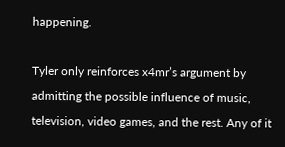happening.

Tyler only reinforces x4mr’s argument by admitting the possible influence of music, television, video games, and the rest. Any of it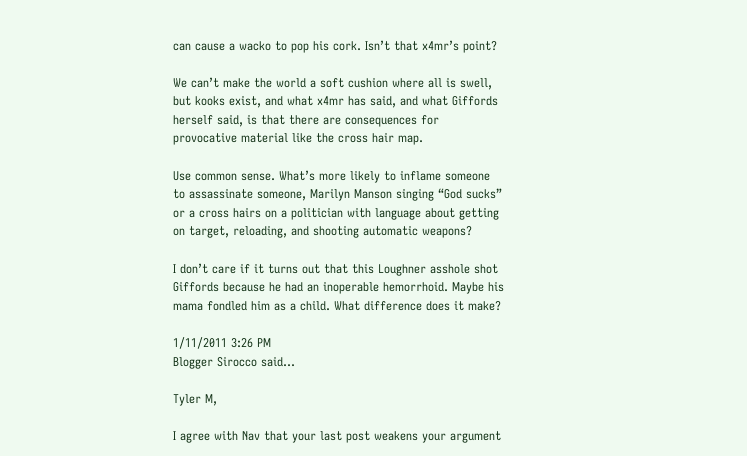can cause a wacko to pop his cork. Isn’t that x4mr’s point?

We can’t make the world a soft cushion where all is swell, but kooks exist, and what x4mr has said, and what Giffords herself said, is that there are consequences for provocative material like the cross hair map.

Use common sense. What’s more likely to inflame someone to assassinate someone, Marilyn Manson singing “God sucks” or a cross hairs on a politician with language about getting on target, reloading, and shooting automatic weapons?

I don’t care if it turns out that this Loughner asshole shot Giffords because he had an inoperable hemorrhoid. Maybe his mama fondled him as a child. What difference does it make?

1/11/2011 3:26 PM
Blogger Sirocco said...

Tyler M,

I agree with Nav that your last post weakens your argument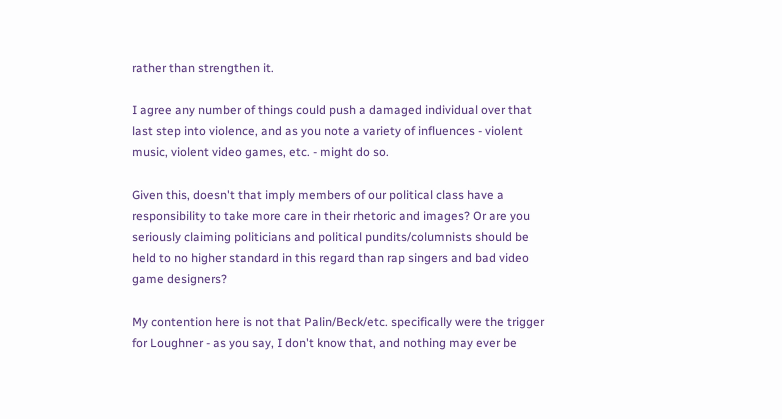rather than strengthen it.

I agree any number of things could push a damaged individual over that last step into violence, and as you note a variety of influences - violent music, violent video games, etc. - might do so.

Given this, doesn't that imply members of our political class have a responsibility to take more care in their rhetoric and images? Or are you seriously claiming politicians and political pundits/columnists should be held to no higher standard in this regard than rap singers and bad video game designers?

My contention here is not that Palin/Beck/etc. specifically were the trigger for Loughner - as you say, I don't know that, and nothing may ever be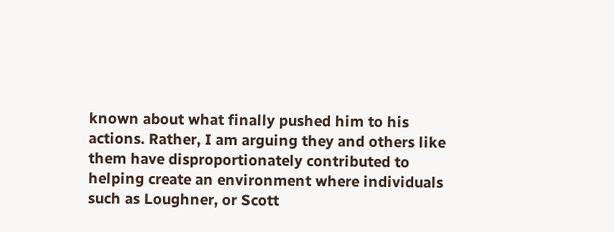known about what finally pushed him to his actions. Rather, I am arguing they and others like them have disproportionately contributed to helping create an environment where individuals such as Loughner, or Scott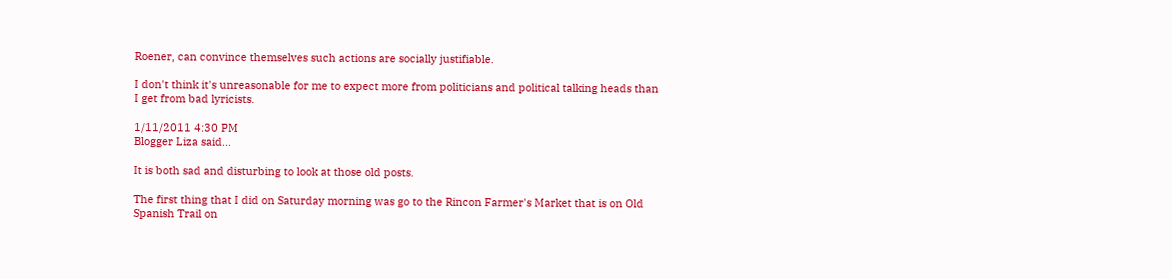Roener, can convince themselves such actions are socially justifiable.

I don't think it's unreasonable for me to expect more from politicians and political talking heads than I get from bad lyricists.

1/11/2011 4:30 PM
Blogger Liza said...

It is both sad and disturbing to look at those old posts.

The first thing that I did on Saturday morning was go to the Rincon Farmer's Market that is on Old Spanish Trail on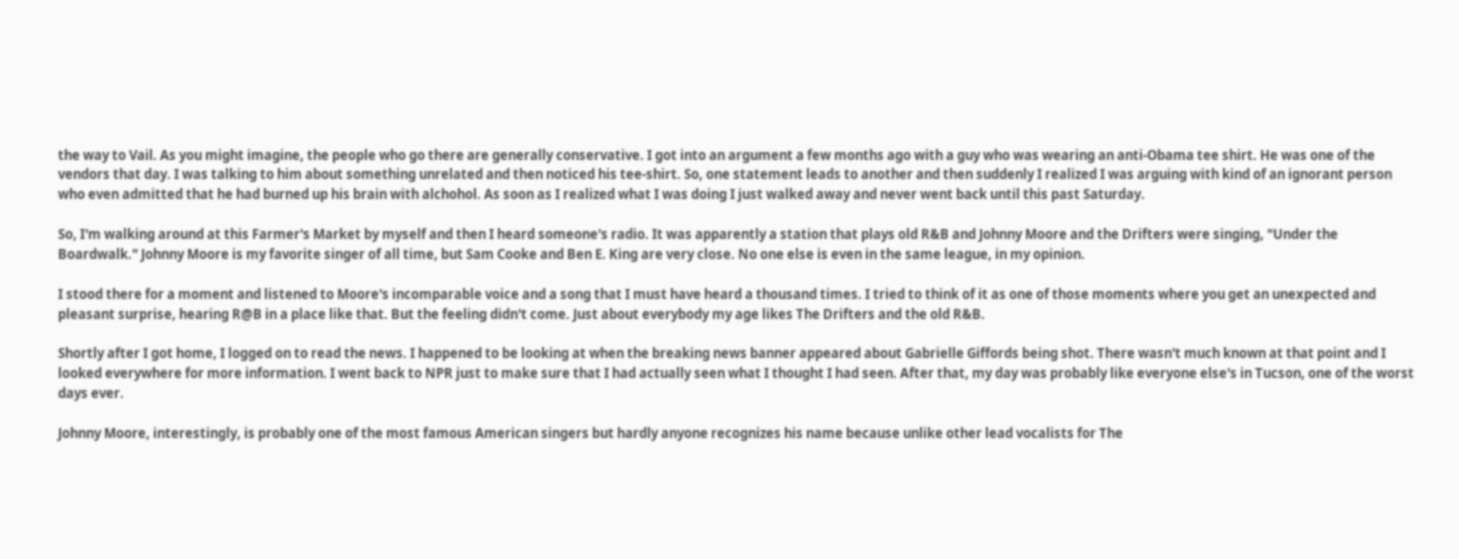the way to Vail. As you might imagine, the people who go there are generally conservative. I got into an argument a few months ago with a guy who was wearing an anti-Obama tee shirt. He was one of the vendors that day. I was talking to him about something unrelated and then noticed his tee-shirt. So, one statement leads to another and then suddenly I realized I was arguing with kind of an ignorant person who even admitted that he had burned up his brain with alchohol. As soon as I realized what I was doing I just walked away and never went back until this past Saturday.

So, I'm walking around at this Farmer's Market by myself and then I heard someone's radio. It was apparently a station that plays old R&B and Johnny Moore and the Drifters were singing, "Under the Boardwalk." Johnny Moore is my favorite singer of all time, but Sam Cooke and Ben E. King are very close. No one else is even in the same league, in my opinion.

I stood there for a moment and listened to Moore's incomparable voice and a song that I must have heard a thousand times. I tried to think of it as one of those moments where you get an unexpected and pleasant surprise, hearing R@B in a place like that. But the feeling didn't come. Just about everybody my age likes The Drifters and the old R&B.

Shortly after I got home, I logged on to read the news. I happened to be looking at when the breaking news banner appeared about Gabrielle Giffords being shot. There wasn't much known at that point and I looked everywhere for more information. I went back to NPR just to make sure that I had actually seen what I thought I had seen. After that, my day was probably like everyone else's in Tucson, one of the worst days ever.

Johnny Moore, interestingly, is probably one of the most famous American singers but hardly anyone recognizes his name because unlike other lead vocalists for The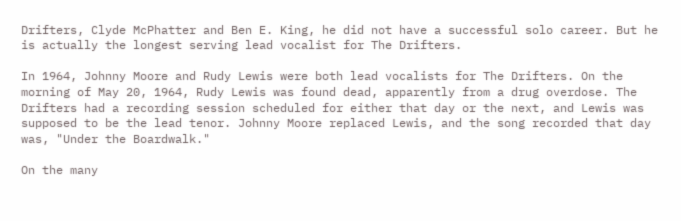Drifters, Clyde McPhatter and Ben E. King, he did not have a successful solo career. But he is actually the longest serving lead vocalist for The Drifters.

In 1964, Johnny Moore and Rudy Lewis were both lead vocalists for The Drifters. On the morning of May 20, 1964, Rudy Lewis was found dead, apparently from a drug overdose. The Drifters had a recording session scheduled for either that day or the next, and Lewis was supposed to be the lead tenor. Johnny Moore replaced Lewis, and the song recorded that day was, "Under the Boardwalk."

On the many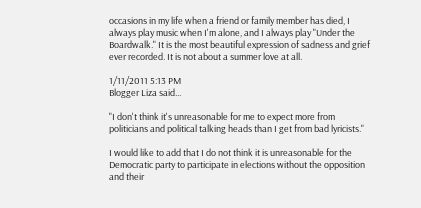occasions in my life when a friend or family member has died, I always play music when I'm alone, and I always play "Under the Boardwalk." It is the most beautiful expression of sadness and grief ever recorded. It is not about a summer love at all.

1/11/2011 5:13 PM
Blogger Liza said...

"I don't think it's unreasonable for me to expect more from politicians and political talking heads than I get from bad lyricists."

I would like to add that I do not think it is unreasonable for the Democratic party to participate in elections without the opposition and their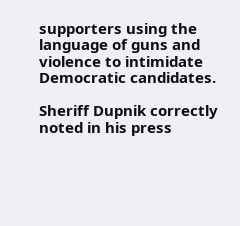supporters using the language of guns and violence to intimidate Democratic candidates.

Sheriff Dupnik correctly noted in his press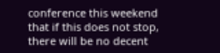conference this weekend that if this does not stop, there will be no decent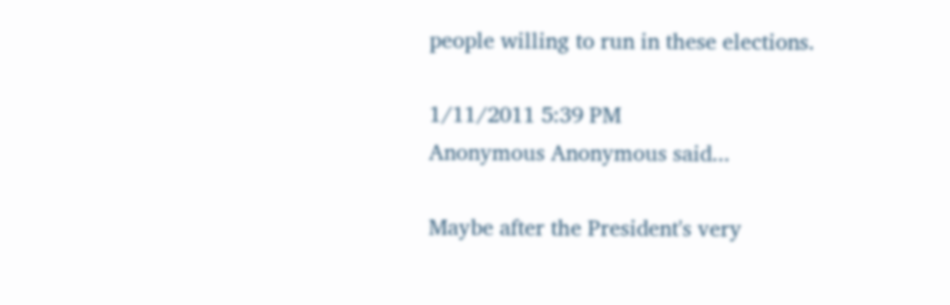people willing to run in these elections.

1/11/2011 5:39 PM
Anonymous Anonymous said...

Maybe after the President's very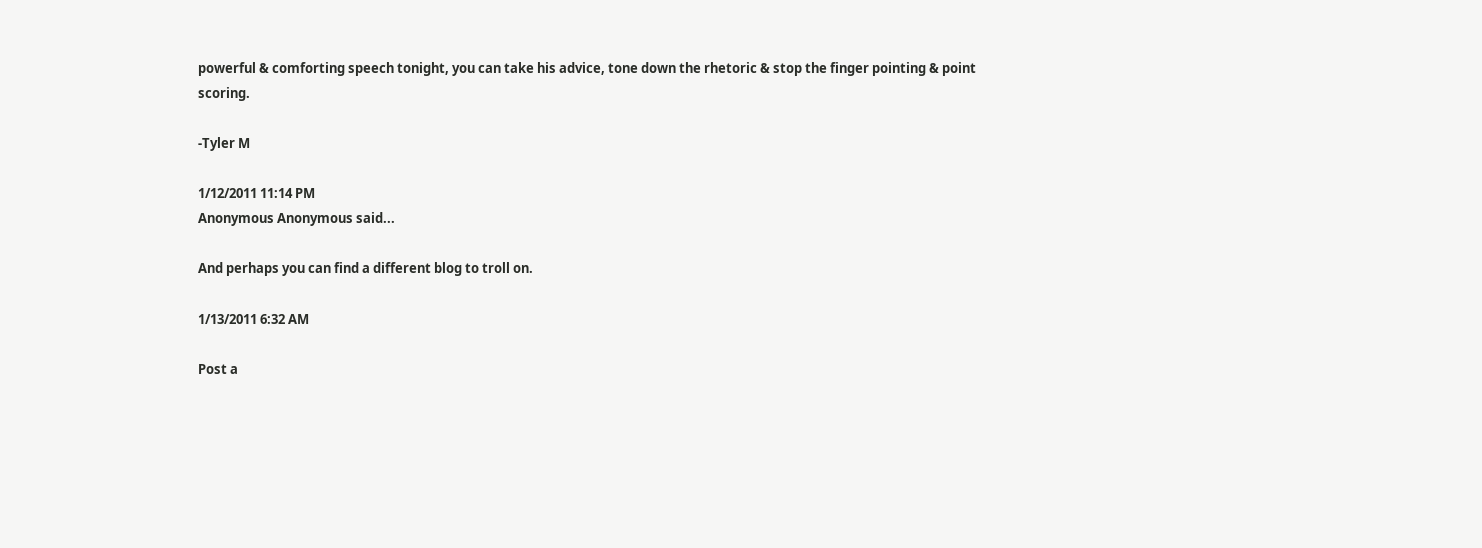powerful & comforting speech tonight, you can take his advice, tone down the rhetoric & stop the finger pointing & point scoring.

-Tyler M

1/12/2011 11:14 PM
Anonymous Anonymous said...

And perhaps you can find a different blog to troll on.

1/13/2011 6:32 AM

Post a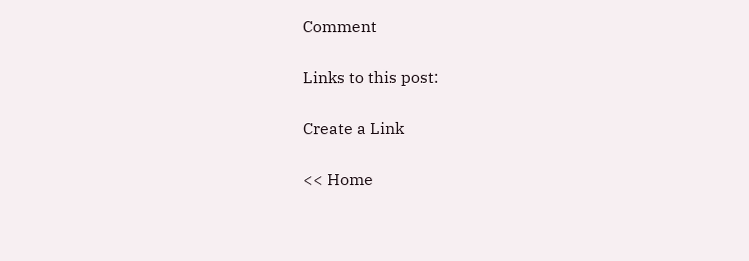Comment

Links to this post:

Create a Link

<< Home